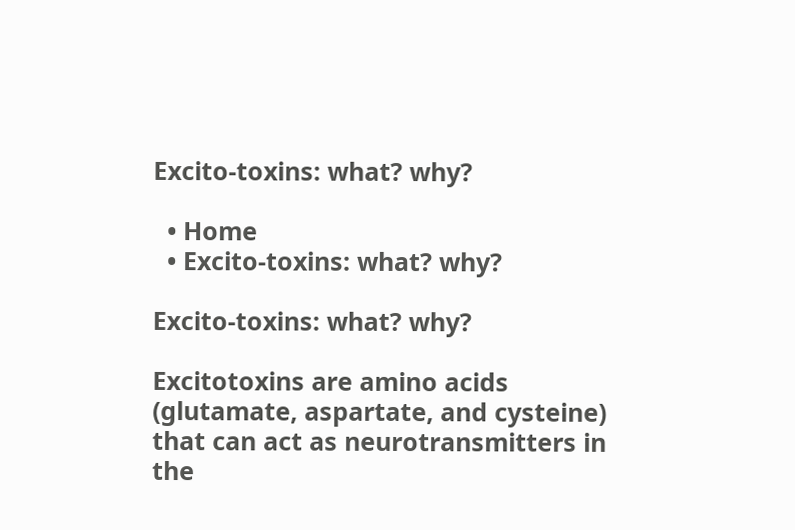Excito-toxins: what? why?

  • Home
  • Excito-toxins: what? why?

Excito-toxins: what? why?

Excitotoxins are amino acids (glutamate, aspartate, and cysteine) that can act as neurotransmitters in the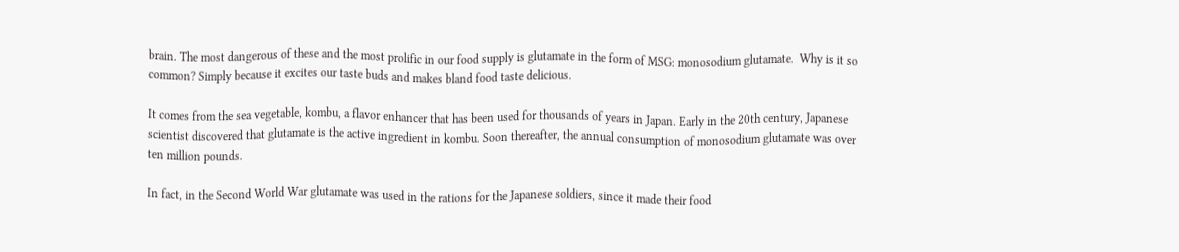brain. The most dangerous of these and the most prolific in our food supply is glutamate in the form of MSG: monosodium glutamate.  Why is it so common? Simply because it excites our taste buds and makes bland food taste delicious.

It comes from the sea vegetable, kombu, a flavor enhancer that has been used for thousands of years in Japan. Early in the 20th century, Japanese scientist discovered that glutamate is the active ingredient in kombu. Soon thereafter, the annual consumption of monosodium glutamate was over ten million pounds.

In fact, in the Second World War glutamate was used in the rations for the Japanese soldiers, since it made their food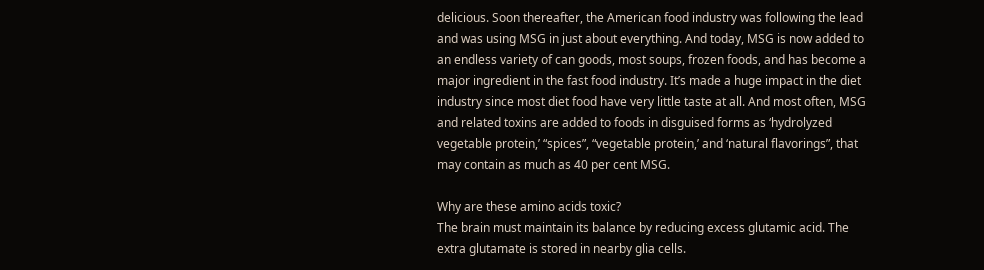delicious. Soon thereafter, the American food industry was following the lead and was using MSG in just about everything. And today, MSG is now added to an endless variety of can goods, most soups, frozen foods, and has become a major ingredient in the fast food industry. It’s made a huge impact in the diet industry since most diet food have very little taste at all. And most often, MSG and related toxins are added to foods in disguised forms as ‘hydrolyzed vegetable protein,’ “spices”, “vegetable protein,’ and ‘natural flavorings”, that may contain as much as 40 per cent MSG.

Why are these amino acids toxic?
The brain must maintain its balance by reducing excess glutamic acid. The extra glutamate is stored in nearby glia cells.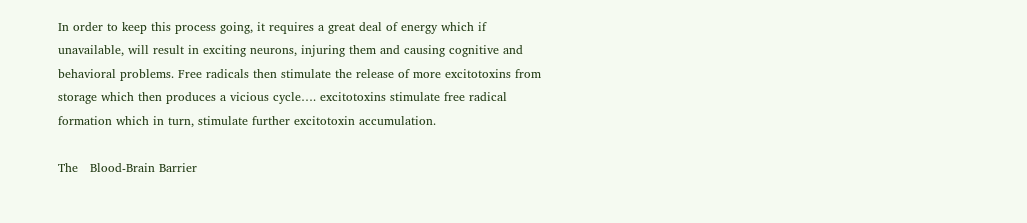In order to keep this process going, it requires a great deal of energy which if unavailable, will result in exciting neurons, injuring them and causing cognitive and behavioral problems. Free radicals then stimulate the release of more excitotoxins from storage which then produces a vicious cycle…. excitotoxins stimulate free radical formation which in turn, stimulate further excitotoxin accumulation.

The   Blood-Brain Barrier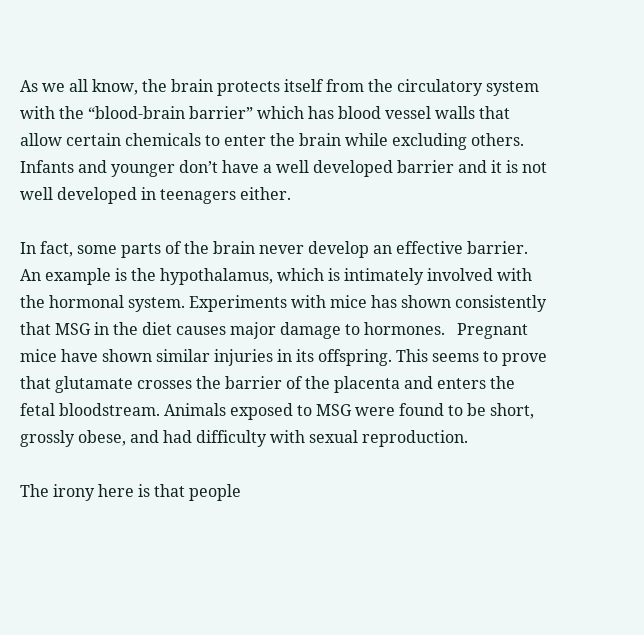As we all know, the brain protects itself from the circulatory system with the “blood-brain barrier” which has blood vessel walls that allow certain chemicals to enter the brain while excluding others. Infants and younger don’t have a well developed barrier and it is not well developed in teenagers either.

In fact, some parts of the brain never develop an effective barrier. An example is the hypothalamus, which is intimately involved with the hormonal system. Experiments with mice has shown consistently that MSG in the diet causes major damage to hormones.   Pregnant mice have shown similar injuries in its offspring. This seems to prove that glutamate crosses the barrier of the placenta and enters the fetal bloodstream. Animals exposed to MSG were found to be short, grossly obese, and had difficulty with sexual reproduction.

The irony here is that people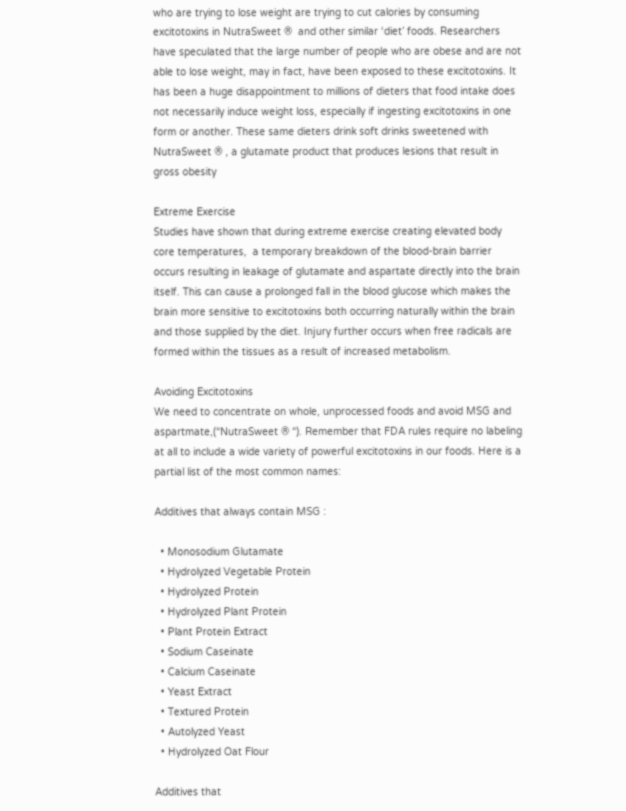who are trying to lose weight are trying to cut calories by consuming excitotoxins in NutraSweet ®  and other similar ‘diet’ foods. Researchers have speculated that the large number of people who are obese and are not able to lose weight, may in fact, have been exposed to these excitotoxins. It has been a huge disappointment to millions of dieters that food intake does not necessarily induce weight loss, especially if ingesting excitotoxins in one form or another. These same dieters drink soft drinks sweetened with NutraSweet ® , a glutamate product that produces lesions that result in gross obesity

Extreme Exercise
Studies have shown that during extreme exercise creating elevated body core temperatures,  a temporary breakdown of the blood-brain barrier occurs resulting in leakage of glutamate and aspartate directly into the brain itself. This can cause a prolonged fall in the blood glucose which makes the brain more sensitive to excitotoxins both occurring naturally within the brain and those supplied by the diet. Injury further occurs when free radicals are formed within the tissues as a result of increased metabolism.

Avoiding Excitotoxins
We need to concentrate on whole, unprocessed foods and avoid MSG and aspartmate,(“NutraSweet ® “). Remember that FDA rules require no labeling at all to include a wide variety of powerful excitotoxins in our foods. Here is a partial list of the most common names:

Additives that always contain MSG :

  • Monosodium Glutamate
  • Hydrolyzed Vegetable Protein
  • Hydrolyzed Protein
  • Hydrolyzed Plant Protein
  • Plant Protein Extract
  • Sodium Caseinate
  • Calcium Caseinate
  • Yeast Extract
  • Textured Protein
  • Autolyzed Yeast
  • Hydrolyzed Oat Flour

Additives that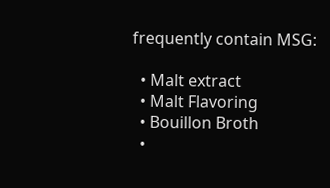frequently contain MSG:

  • Malt extract
  • Malt Flavoring
  • Bouillon Broth
  •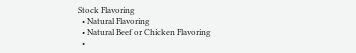Stock Flavoring
  • Natural Flavoring
  • Natural Beef or Chicken Flavoring
  •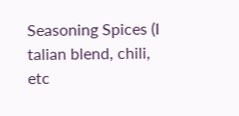Seasoning Spices (I talian blend, chili, etc